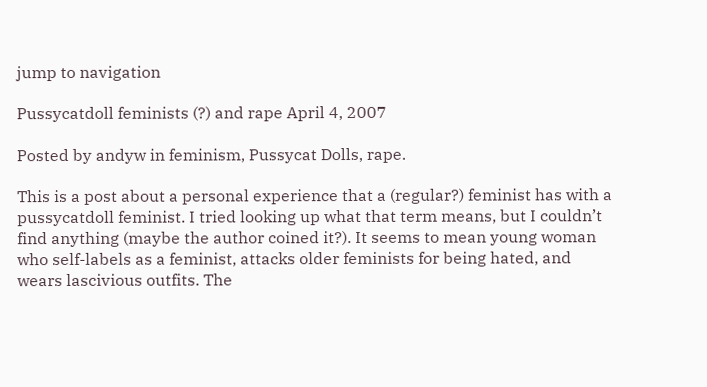jump to navigation

Pussycatdoll feminists (?) and rape April 4, 2007

Posted by andyw in feminism, Pussycat Dolls, rape.

This is a post about a personal experience that a (regular?) feminist has with a pussycatdoll feminist. I tried looking up what that term means, but I couldn’t find anything (maybe the author coined it?). It seems to mean young woman who self-labels as a feminist, attacks older feminists for being hated, and wears lascivious outfits. The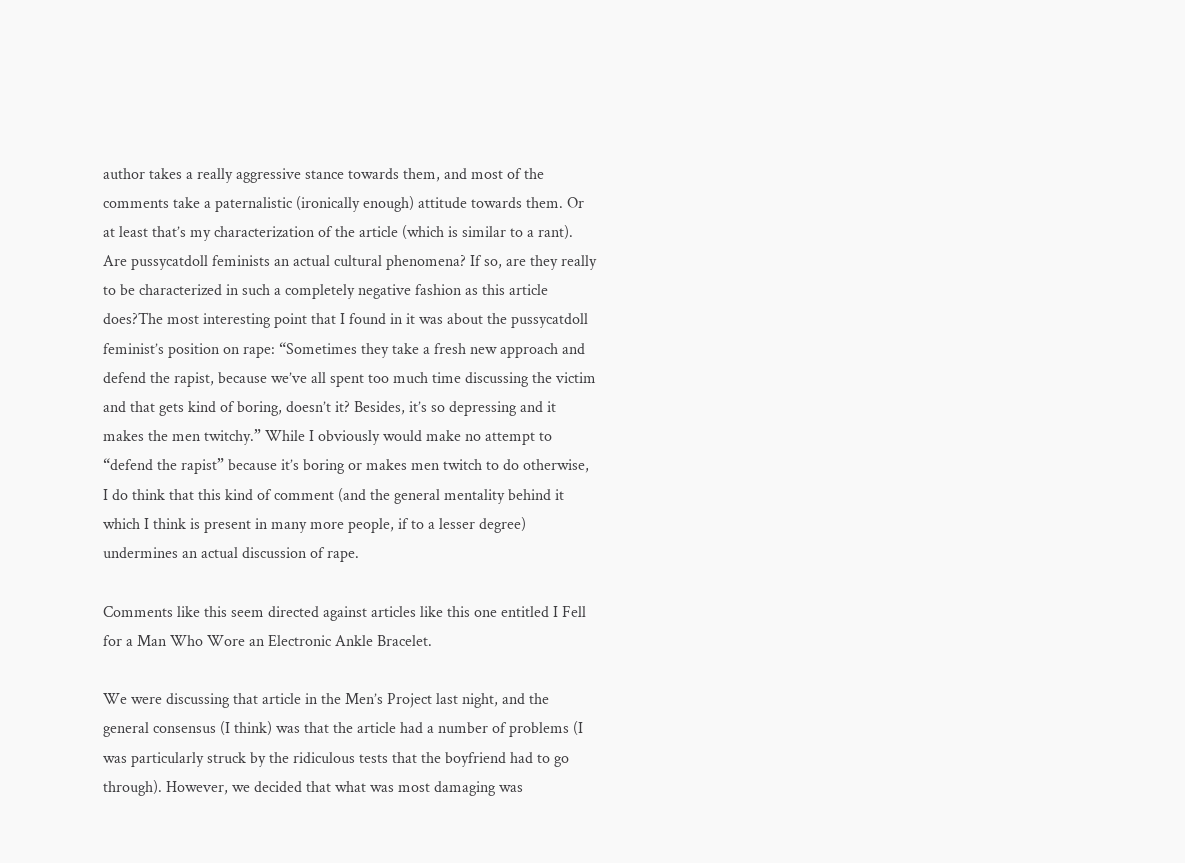author takes a really aggressive stance towards them, and most of the comments take a paternalistic (ironically enough) attitude towards them. Or at least that’s my characterization of the article (which is similar to a rant). Are pussycatdoll feminists an actual cultural phenomena? If so, are they really to be characterized in such a completely negative fashion as this article does?The most interesting point that I found in it was about the pussycatdoll feminist’s position on rape: “Sometimes they take a fresh new approach and defend the rapist, because we’ve all spent too much time discussing the victim and that gets kind of boring, doesn’t it? Besides, it’s so depressing and it makes the men twitchy.” While I obviously would make no attempt to “defend the rapist” because it’s boring or makes men twitch to do otherwise, I do think that this kind of comment (and the general mentality behind it which I think is present in many more people, if to a lesser degree) undermines an actual discussion of rape.

Comments like this seem directed against articles like this one entitled I Fell for a Man Who Wore an Electronic Ankle Bracelet.

We were discussing that article in the Men’s Project last night, and the general consensus (I think) was that the article had a number of problems (I was particularly struck by the ridiculous tests that the boyfriend had to go through). However, we decided that what was most damaging was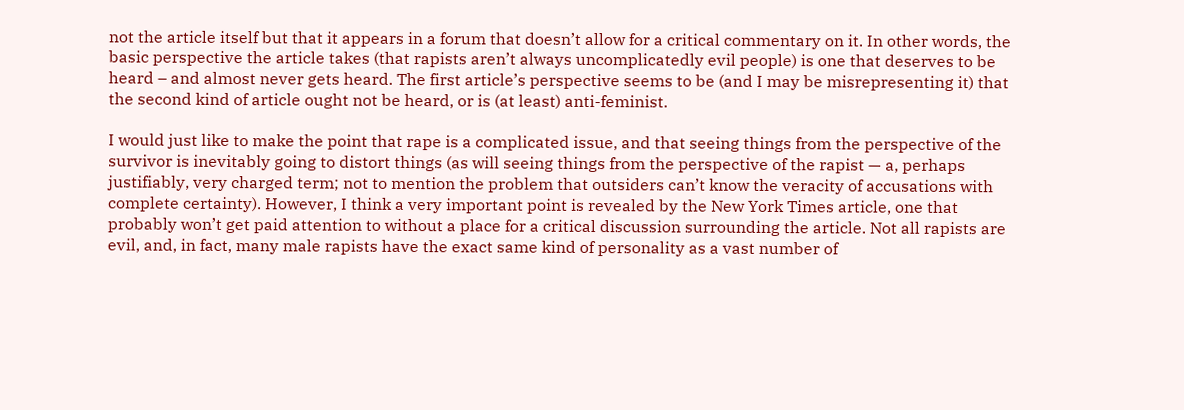not the article itself but that it appears in a forum that doesn’t allow for a critical commentary on it. In other words, the basic perspective the article takes (that rapists aren’t always uncomplicatedly evil people) is one that deserves to be heard – and almost never gets heard. The first article’s perspective seems to be (and I may be misrepresenting it) that the second kind of article ought not be heard, or is (at least) anti-feminist.

I would just like to make the point that rape is a complicated issue, and that seeing things from the perspective of the survivor is inevitably going to distort things (as will seeing things from the perspective of the rapist — a, perhaps justifiably, very charged term; not to mention the problem that outsiders can’t know the veracity of accusations with complete certainty). However, I think a very important point is revealed by the New York Times article, one that probably won’t get paid attention to without a place for a critical discussion surrounding the article. Not all rapists are evil, and, in fact, many male rapists have the exact same kind of personality as a vast number of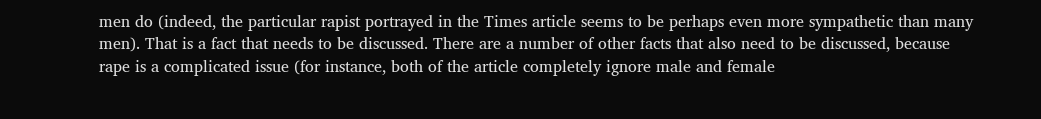men do (indeed, the particular rapist portrayed in the Times article seems to be perhaps even more sympathetic than many men). That is a fact that needs to be discussed. There are a number of other facts that also need to be discussed, because rape is a complicated issue (for instance, both of the article completely ignore male and female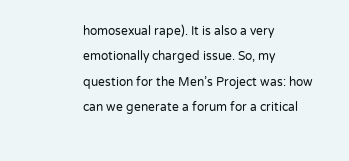homosexual rape). It is also a very emotionally charged issue. So, my question for the Men’s Project was: how can we generate a forum for a critical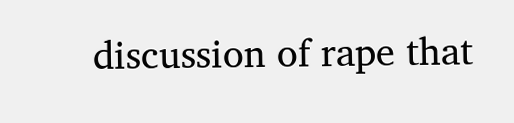discussion of rape that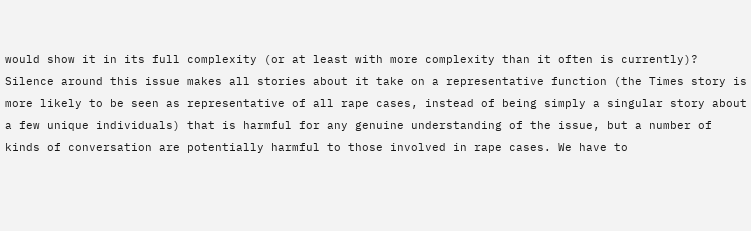would show it in its full complexity (or at least with more complexity than it often is currently)? Silence around this issue makes all stories about it take on a representative function (the Times story is more likely to be seen as representative of all rape cases, instead of being simply a singular story about a few unique individuals) that is harmful for any genuine understanding of the issue, but a number of kinds of conversation are potentially harmful to those involved in rape cases. We have to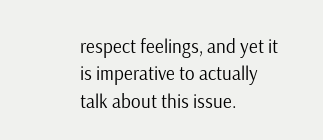respect feelings, and yet it is imperative to actually talk about this issue.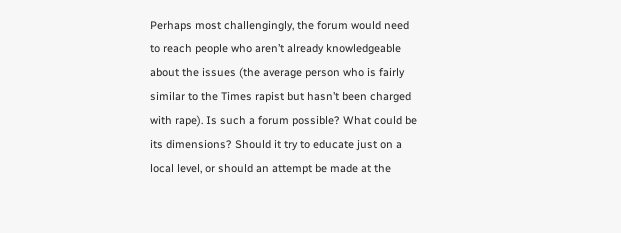Perhaps most challengingly, the forum would need to reach people who aren’t already knowledgeable about the issues (the average person who is fairly similar to the Times rapist but hasn’t been charged with rape). Is such a forum possible? What could be its dimensions? Should it try to educate just on a local level, or should an attempt be made at the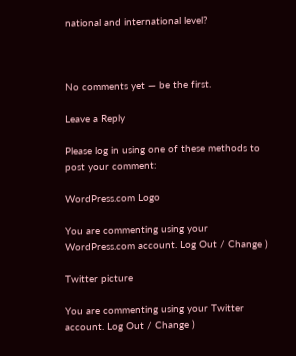national and international level?



No comments yet — be the first.

Leave a Reply

Please log in using one of these methods to post your comment:

WordPress.com Logo

You are commenting using your WordPress.com account. Log Out / Change )

Twitter picture

You are commenting using your Twitter account. Log Out / Change )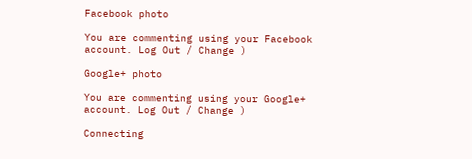Facebook photo

You are commenting using your Facebook account. Log Out / Change )

Google+ photo

You are commenting using your Google+ account. Log Out / Change )

Connecting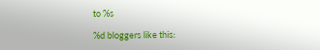to %s

%d bloggers like this: